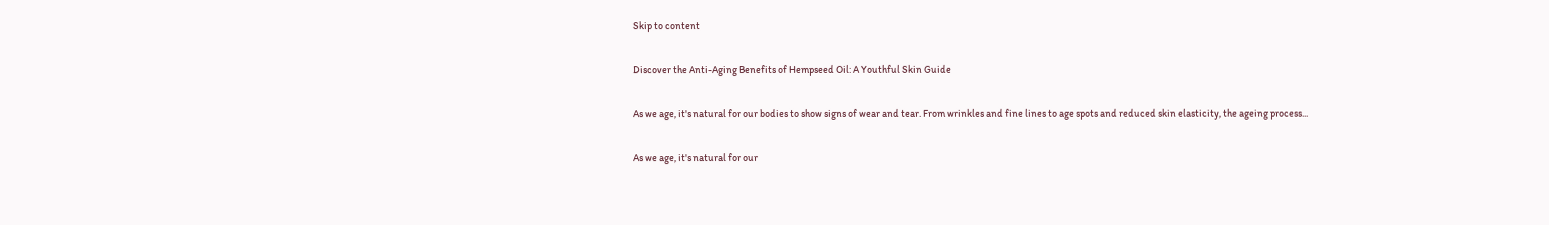Skip to content

Discover the Anti-Aging Benefits of Hempseed Oil: A Youthful Skin Guide

As we age, it's natural for our bodies to show signs of wear and tear. From wrinkles and fine lines to age spots and reduced skin elasticity, the ageing process...

As we age, it's natural for our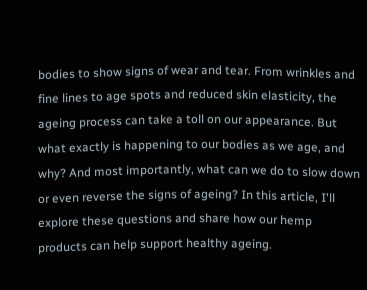bodies to show signs of wear and tear. From wrinkles and fine lines to age spots and reduced skin elasticity, the ageing process can take a toll on our appearance. But what exactly is happening to our bodies as we age, and why? And most importantly, what can we do to slow down or even reverse the signs of ageing? In this article, I'll explore these questions and share how our hemp products can help support healthy ageing.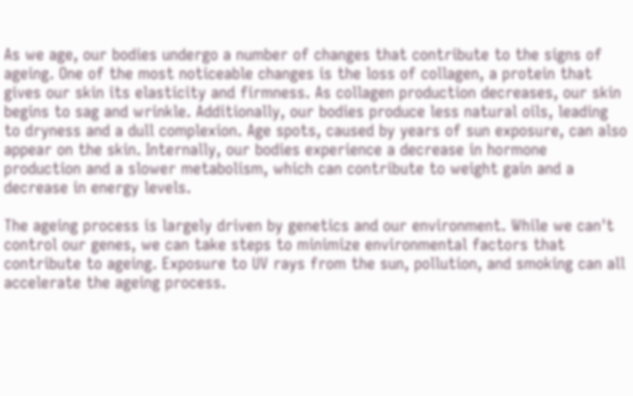As we age, our bodies undergo a number of changes that contribute to the signs of ageing. One of the most noticeable changes is the loss of collagen, a protein that gives our skin its elasticity and firmness. As collagen production decreases, our skin begins to sag and wrinkle. Additionally, our bodies produce less natural oils, leading to dryness and a dull complexion. Age spots, caused by years of sun exposure, can also appear on the skin. Internally, our bodies experience a decrease in hormone production and a slower metabolism, which can contribute to weight gain and a decrease in energy levels.

The ageing process is largely driven by genetics and our environment. While we can't control our genes, we can take steps to minimize environmental factors that contribute to ageing. Exposure to UV rays from the sun, pollution, and smoking can all accelerate the ageing process.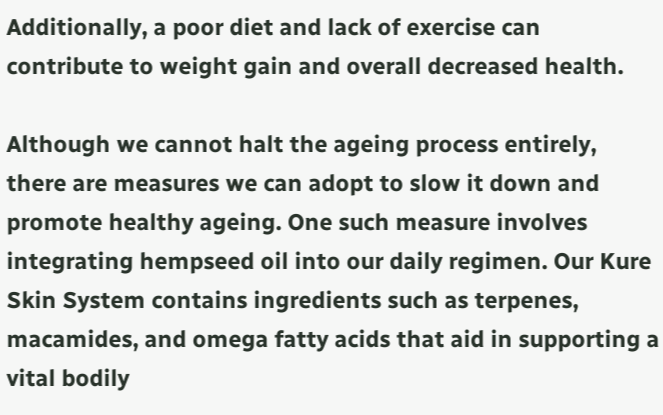Additionally, a poor diet and lack of exercise can contribute to weight gain and overall decreased health.

Although we cannot halt the ageing process entirely, there are measures we can adopt to slow it down and promote healthy ageing. One such measure involves integrating hempseed oil into our daily regimen. Our Kure Skin System contains ingredients such as terpenes, macamides, and omega fatty acids that aid in supporting a vital bodily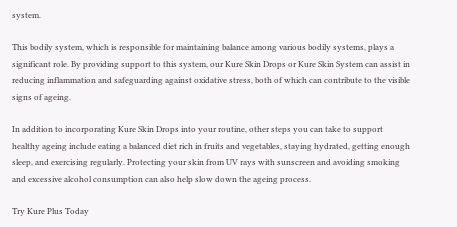system.

This bodily system, which is responsible for maintaining balance among various bodily systems, plays a significant role. By providing support to this system, our Kure Skin Drops or Kure Skin System can assist in reducing inflammation and safeguarding against oxidative stress, both of which can contribute to the visible signs of ageing.

In addition to incorporating Kure Skin Drops into your routine, other steps you can take to support healthy ageing include eating a balanced diet rich in fruits and vegetables, staying hydrated, getting enough sleep, and exercising regularly. Protecting your skin from UV rays with sunscreen and avoiding smoking and excessive alcohol consumption can also help slow down the ageing process.

Try Kure Plus Today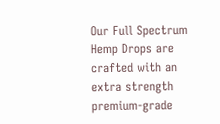Our Full Spectrum Hemp Drops are crafted with an extra strength premium-grade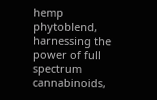hemp phytoblend, harnessing the power of full spectrum cannabinoids,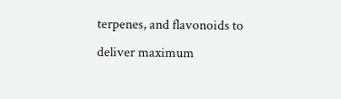terpenes, and flavonoids to deliver maximum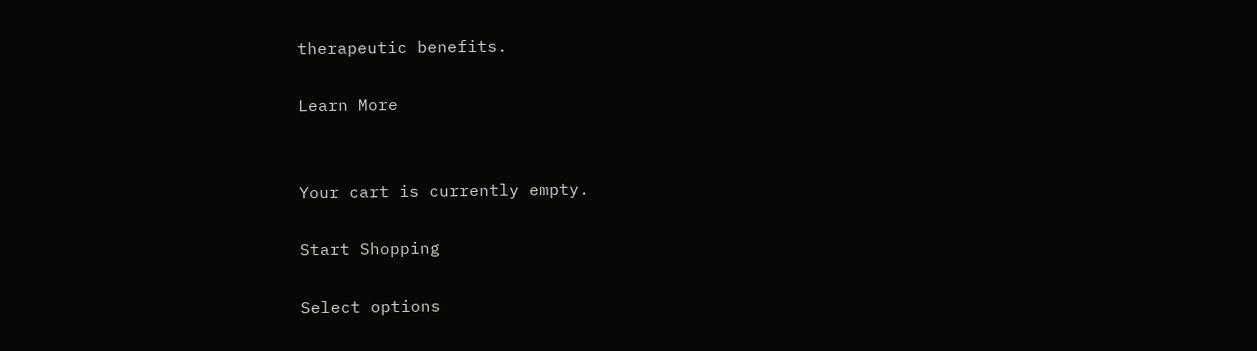therapeutic benefits.

Learn More


Your cart is currently empty.

Start Shopping

Select options